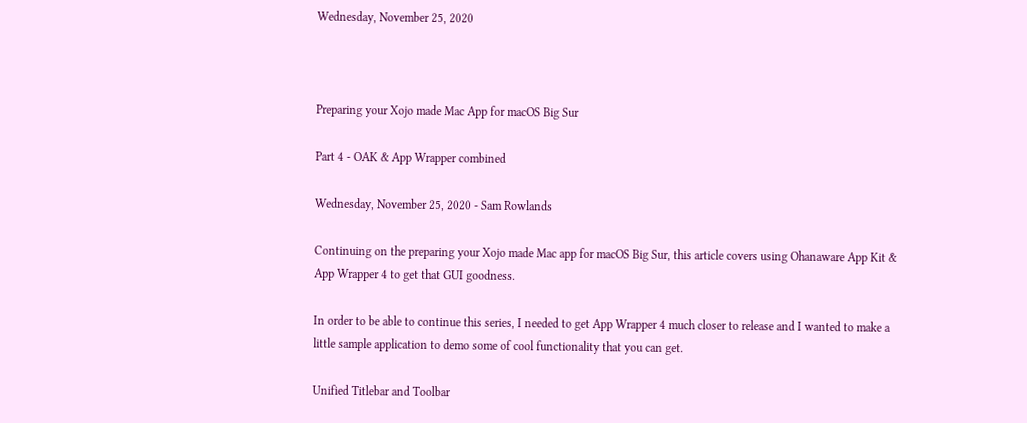Wednesday, November 25, 2020



Preparing your Xojo made Mac App for macOS Big Sur

Part 4 - OAK & App Wrapper combined

Wednesday, November 25, 2020 - Sam Rowlands

Continuing on the preparing your Xojo made Mac app for macOS Big Sur, this article covers using Ohanaware App Kit & App Wrapper 4 to get that GUI goodness.

In order to be able to continue this series, I needed to get App Wrapper 4 much closer to release and I wanted to make a little sample application to demo some of cool functionality that you can get.

Unified Titlebar and Toolbar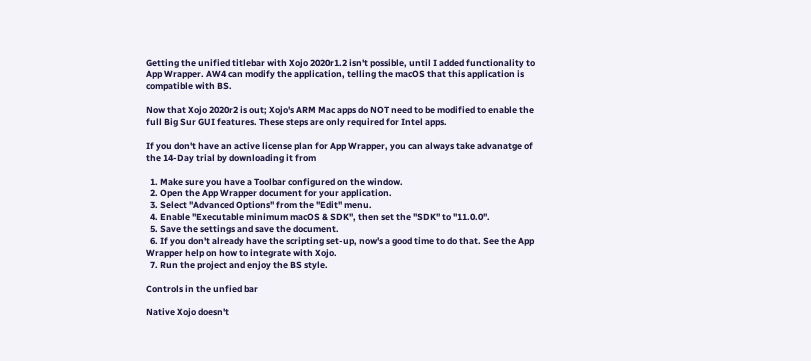Getting the unified titlebar with Xojo 2020r1.2 isn't possible, until I added functionality to App Wrapper. AW4 can modify the application, telling the macOS that this application is compatible with BS.

Now that Xojo 2020r2 is out; Xojo's ARM Mac apps do NOT need to be modified to enable the full Big Sur GUI features. These steps are only required for Intel apps.

If you don't have an active license plan for App Wrapper, you can always take advanatge of the 14-Day trial by downloading it from

  1. Make sure you have a Toolbar configured on the window.
  2. Open the App Wrapper document for your application.
  3. Select "Advanced Options" from the "Edit" menu.
  4. Enable "Executable minimum macOS & SDK", then set the "SDK" to "11.0.0".
  5. Save the settings and save the document.
  6. If you don't already have the scripting set-up, now's a good time to do that. See the App Wrapper help on how to integrate with Xojo.
  7. Run the project and enjoy the BS style.

Controls in the unfied bar

Native Xojo doesn't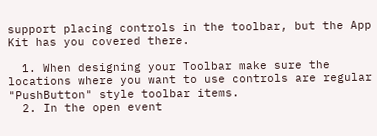support placing controls in the toolbar, but the App Kit has you covered there.

  1. When designing your Toolbar make sure the locations where you want to use controls are regular "PushButton" style toolbar items.
  2. In the open event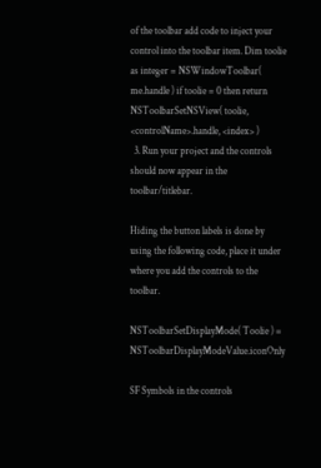of the toolbar add code to inject your control into the toolbar item. Dim toolie as integer = NSWindowToolbar( me.handle ) if toolie = 0 then return NSToolbarSetNSView( toolie, <controlName>.handle, <index> )
  3. Run your project and the controls should now appear in the toolbar/titlebar.

Hiding the button labels is done by using the following code, place it under where you add the controls to the toolbar.

NSToolbarSetDisplayMode( Toolie ) = NSToolbarDisplayModeValue.iconOnly

SF Symbols in the controls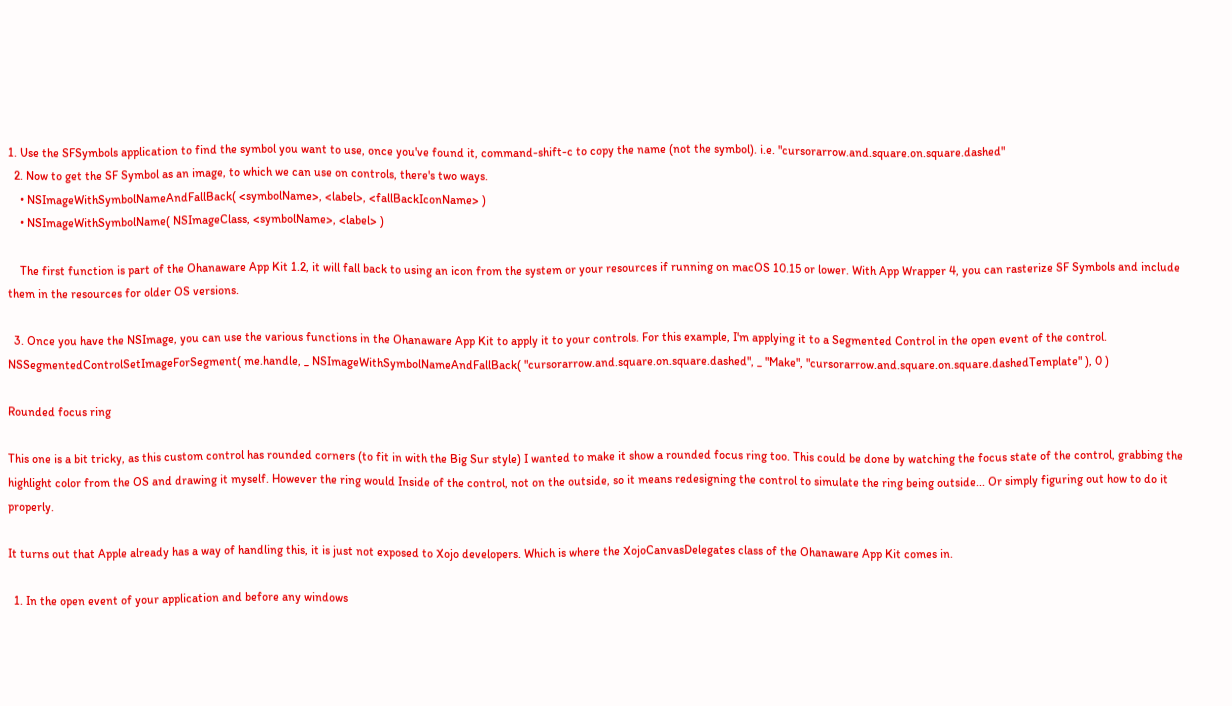1. Use the SFSymbols application to find the symbol you want to use, once you've found it, command-shift-c to copy the name (not the symbol). i.e. "cursorarrow.and.square.on.square.dashed"
  2. Now to get the SF Symbol as an image, to which we can use on controls, there's two ways.
    • NSImageWithSymbolNameAndFallBack( <symbolName>, <label>, <fallBackIconName> )
    • NSImageWithSymbolName( NSImageClass, <symbolName>, <label> )

    The first function is part of the Ohanaware App Kit 1.2, it will fall back to using an icon from the system or your resources if running on macOS 10.15 or lower. With App Wrapper 4, you can rasterize SF Symbols and include them in the resources for older OS versions.

  3. Once you have the NSImage, you can use the various functions in the Ohanaware App Kit to apply it to your controls. For this example, I'm applying it to a Segmented Control in the open event of the control. NSSegmentedControlSetImageForSegment( me.handle, _ NSImageWithSymbolNameAndFallBack( "cursorarrow.and.square.on.square.dashed", _ "Make", "cursorarrow.and.square.on.square.dashedTemplate" ), 0 )

Rounded focus ring

This one is a bit tricky, as this custom control has rounded corners (to fit in with the Big Sur style) I wanted to make it show a rounded focus ring too. This could be done by watching the focus state of the control, grabbing the highlight color from the OS and drawing it myself. However the ring would Inside of the control, not on the outside, so it means redesigning the control to simulate the ring being outside... Or simply figuring out how to do it properly.

It turns out that Apple already has a way of handling this, it is just not exposed to Xojo developers. Which is where the XojoCanvasDelegates class of the Ohanaware App Kit comes in.

  1. In the open event of your application and before any windows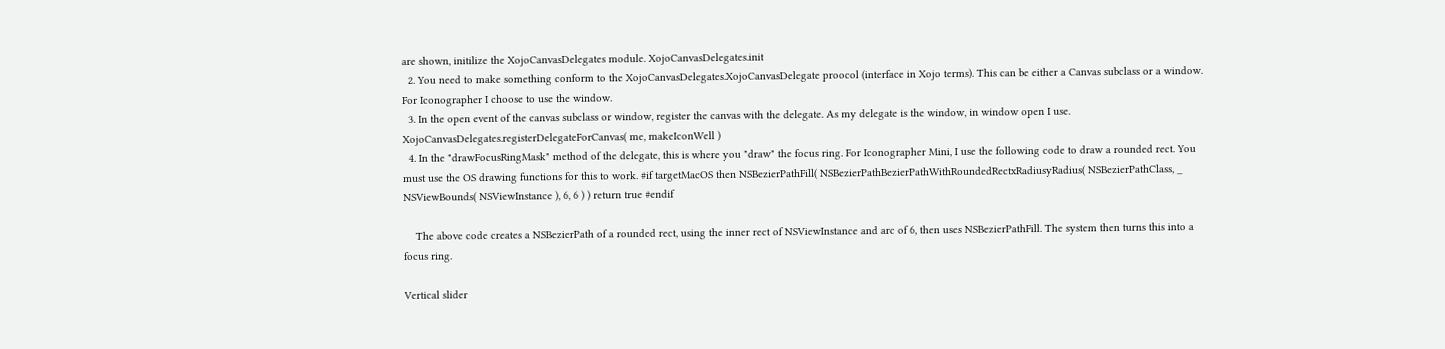are shown, initilize the XojoCanvasDelegates module. XojoCanvasDelegates.init
  2. You need to make something conform to the XojoCanvasDelegates.XojoCanvasDelegate proocol (interface in Xojo terms). This can be either a Canvas subclass or a window. For Iconographer I choose to use the window.
  3. In the open event of the canvas subclass or window, register the canvas with the delegate. As my delegate is the window, in window open I use. XojoCanvasDelegates.registerDelegateForCanvas( me, makeIconWell )
  4. In the "drawFocusRingMask" method of the delegate, this is where you "draw" the focus ring. For Iconographer Mini, I use the following code to draw a rounded rect. You must use the OS drawing functions for this to work. #if targetMacOS then NSBezierPathFill( NSBezierPathBezierPathWithRoundedRectxRadiusyRadius( NSBezierPathClass, _ NSViewBounds( NSViewInstance ), 6, 6 ) ) return true #endif

    The above code creates a NSBezierPath of a rounded rect, using the inner rect of NSViewInstance and arc of 6, then uses NSBezierPathFill. The system then turns this into a focus ring.

Vertical slider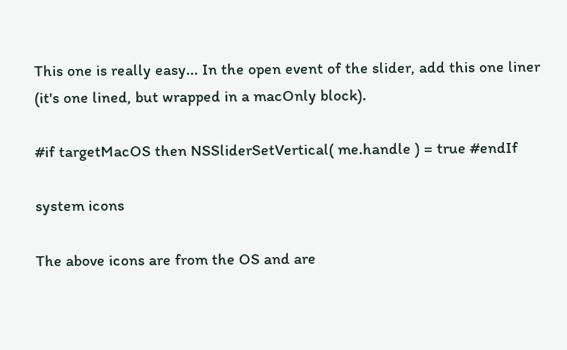This one is really easy... In the open event of the slider, add this one liner (it's one lined, but wrapped in a macOnly block).

#if targetMacOS then NSSliderSetVertical( me.handle ) = true #endIf

system icons

The above icons are from the OS and are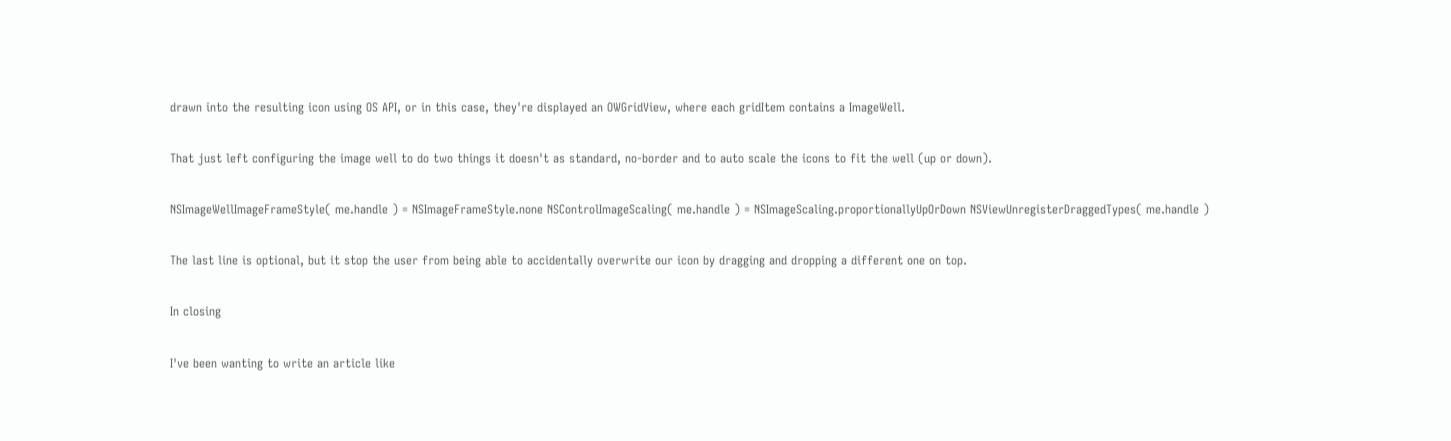drawn into the resulting icon using OS API, or in this case, they're displayed an OWGridView, where each gridItem contains a ImageWell.

That just left configuring the image well to do two things it doesn't as standard, no-border and to auto scale the icons to fit the well (up or down).

NSImageWellImageFrameStyle( me.handle ) = NSImageFrameStyle.none NSControlImageScaling( me.handle ) = NSImageScaling.proportionallyUpOrDown NSViewUnregisterDraggedTypes( me.handle )

The last line is optional, but it stop the user from being able to accidentally overwrite our icon by dragging and dropping a different one on top.

In closing

I've been wanting to write an article like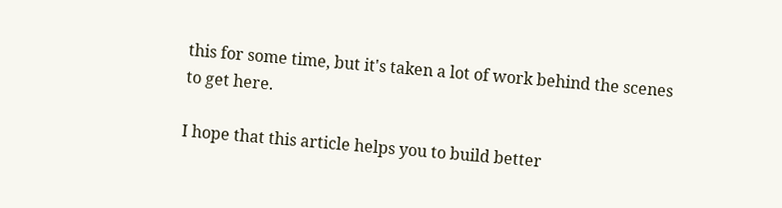this for some time, but it's taken a lot of work behind the scenes to get here.

I hope that this article helps you to build better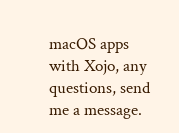macOS apps with Xojo, any questions, send me a message.